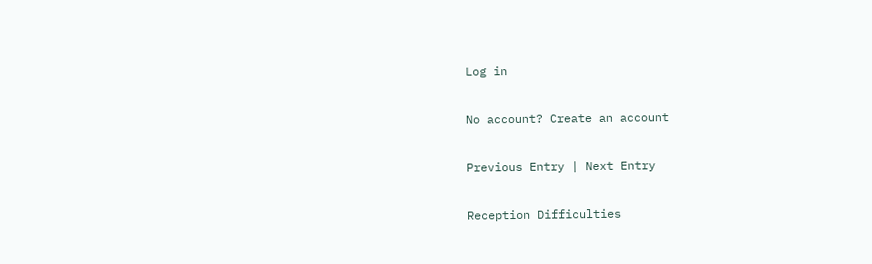Log in

No account? Create an account

Previous Entry | Next Entry

Reception Difficulties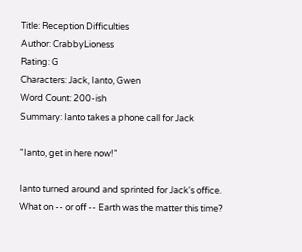Title: Reception Difficulties
Author: CrabbyLioness
Rating: G
Characters: Jack, Ianto, Gwen
Word Count: 200-ish
Summary: Ianto takes a phone call for Jack

"Ianto, get in here now!"

Ianto turned around and sprinted for Jack's office. What on -- or off -- Earth was the matter this time?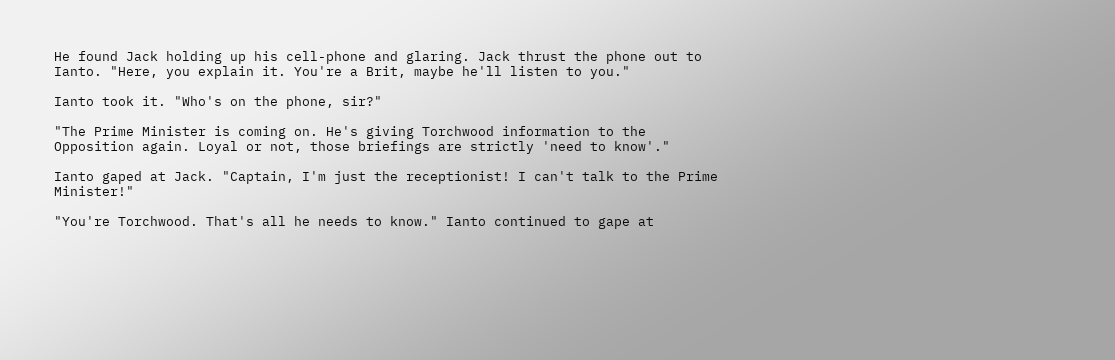He found Jack holding up his cell-phone and glaring. Jack thrust the phone out to Ianto. "Here, you explain it. You're a Brit, maybe he'll listen to you."

Ianto took it. "Who's on the phone, sir?"

"The Prime Minister is coming on. He's giving Torchwood information to the Opposition again. Loyal or not, those briefings are strictly 'need to know'."

Ianto gaped at Jack. "Captain, I'm just the receptionist! I can't talk to the Prime Minister!"

"You're Torchwood. That's all he needs to know." Ianto continued to gape at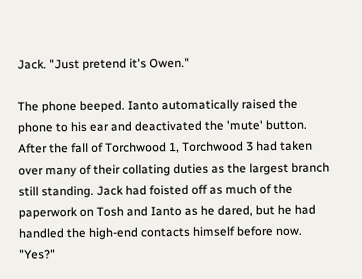Jack. "Just pretend it's Owen."

The phone beeped. Ianto automatically raised the phone to his ear and deactivated the 'mute' button. After the fall of Torchwood 1, Torchwood 3 had taken over many of their collating duties as the largest branch still standing. Jack had foisted off as much of the paperwork on Tosh and Ianto as he dared, but he had handled the high-end contacts himself before now. "Yes?"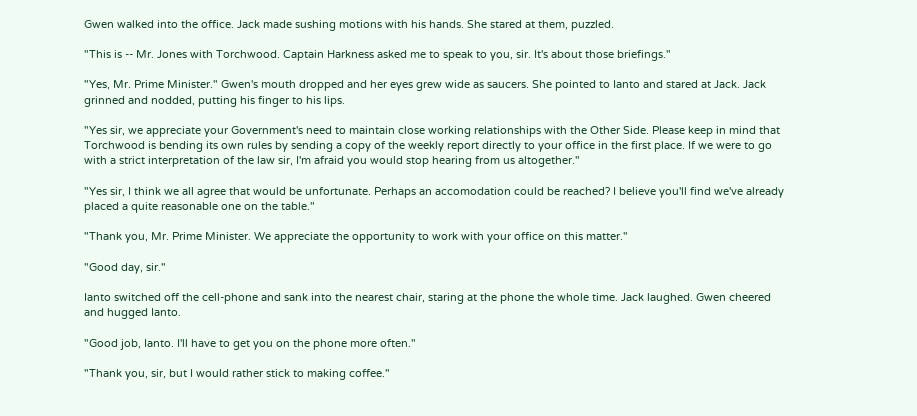Gwen walked into the office. Jack made sushing motions with his hands. She stared at them, puzzled.

"This is -- Mr. Jones with Torchwood. Captain Harkness asked me to speak to you, sir. It's about those briefings."

"Yes, Mr. Prime Minister." Gwen's mouth dropped and her eyes grew wide as saucers. She pointed to Ianto and stared at Jack. Jack grinned and nodded, putting his finger to his lips.

"Yes sir, we appreciate your Government's need to maintain close working relationships with the Other Side. Please keep in mind that Torchwood is bending its own rules by sending a copy of the weekly report directly to your office in the first place. If we were to go with a strict interpretation of the law sir, I'm afraid you would stop hearing from us altogether."

"Yes sir, I think we all agree that would be unfortunate. Perhaps an accomodation could be reached? I believe you'll find we've already placed a quite reasonable one on the table."

"Thank you, Mr. Prime Minister. We appreciate the opportunity to work with your office on this matter."

"Good day, sir."

Ianto switched off the cell-phone and sank into the nearest chair, staring at the phone the whole time. Jack laughed. Gwen cheered and hugged Ianto.

"Good job, Ianto. I'll have to get you on the phone more often."

"Thank you, sir, but I would rather stick to making coffee."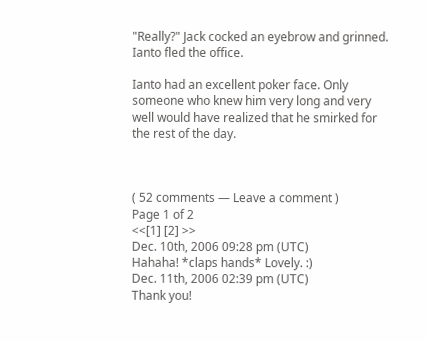"Really?" Jack cocked an eyebrow and grinned. Ianto fled the office.

Ianto had an excellent poker face. Only someone who knew him very long and very well would have realized that he smirked for the rest of the day.



( 52 comments — Leave a comment )
Page 1 of 2
<<[1] [2] >>
Dec. 10th, 2006 09:28 pm (UTC)
Hahaha! *claps hands* Lovely. :)
Dec. 11th, 2006 02:39 pm (UTC)
Thank you!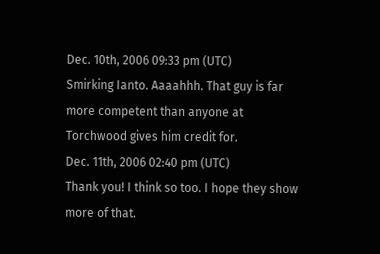Dec. 10th, 2006 09:33 pm (UTC)
Smirking Ianto. Aaaahhh. That guy is far more competent than anyone at Torchwood gives him credit for.
Dec. 11th, 2006 02:40 pm (UTC)
Thank you! I think so too. I hope they show more of that.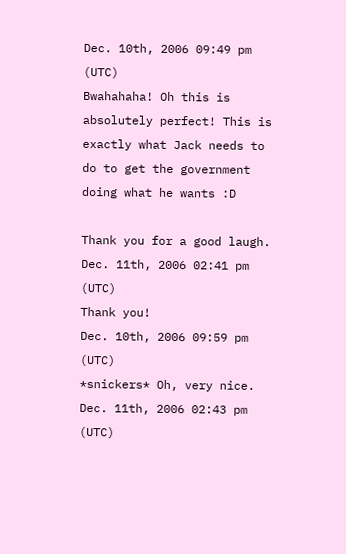Dec. 10th, 2006 09:49 pm (UTC)
Bwahahaha! Oh this is absolutely perfect! This is exactly what Jack needs to do to get the government doing what he wants :D

Thank you for a good laugh.
Dec. 11th, 2006 02:41 pm (UTC)
Thank you!
Dec. 10th, 2006 09:59 pm (UTC)
*snickers* Oh, very nice.
Dec. 11th, 2006 02:43 pm (UTC)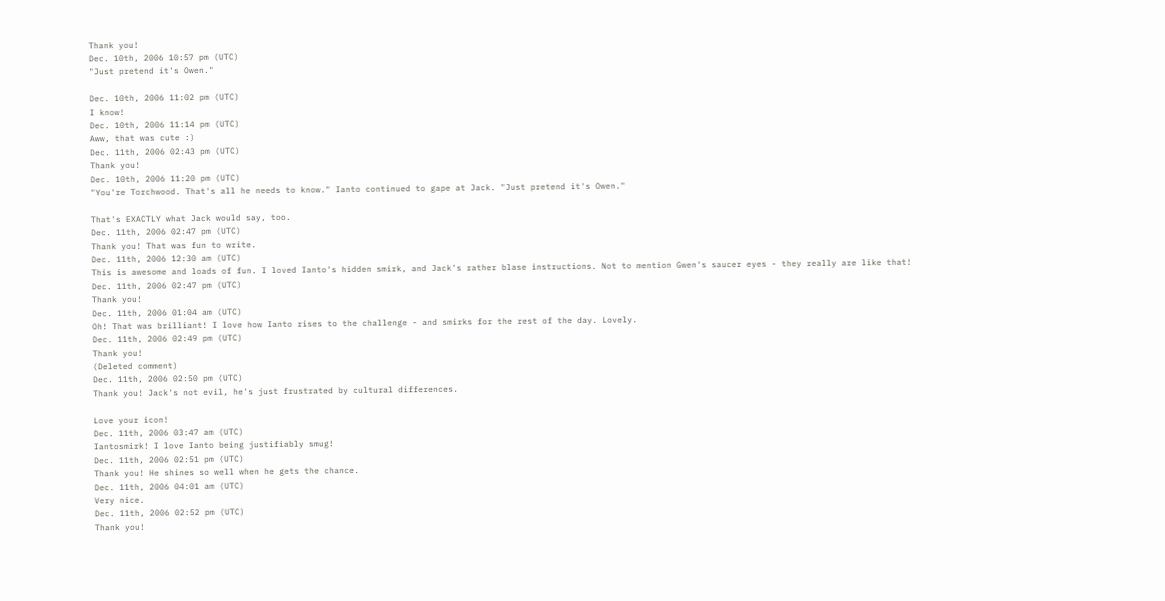Thank you!
Dec. 10th, 2006 10:57 pm (UTC)
"Just pretend it's Owen."

Dec. 10th, 2006 11:02 pm (UTC)
I know!
Dec. 10th, 2006 11:14 pm (UTC)
Aww, that was cute :)
Dec. 11th, 2006 02:43 pm (UTC)
Thank you!
Dec. 10th, 2006 11:20 pm (UTC)
"You're Torchwood. That's all he needs to know." Ianto continued to gape at Jack. "Just pretend it's Owen."

That's EXACTLY what Jack would say, too.
Dec. 11th, 2006 02:47 pm (UTC)
Thank you! That was fun to write.
Dec. 11th, 2006 12:30 am (UTC)
This is awesome and loads of fun. I loved Ianto's hidden smirk, and Jack's rather blase instructions. Not to mention Gwen's saucer eyes - they really are like that!
Dec. 11th, 2006 02:47 pm (UTC)
Thank you!
Dec. 11th, 2006 01:04 am (UTC)
Oh! That was brilliant! I love how Ianto rises to the challenge - and smirks for the rest of the day. Lovely.
Dec. 11th, 2006 02:49 pm (UTC)
Thank you!
(Deleted comment)
Dec. 11th, 2006 02:50 pm (UTC)
Thank you! Jack's not evil, he's just frustrated by cultural differences.

Love your icon!
Dec. 11th, 2006 03:47 am (UTC)
Iantosmirk! I love Ianto being justifiably smug!
Dec. 11th, 2006 02:51 pm (UTC)
Thank you! He shines so well when he gets the chance.
Dec. 11th, 2006 04:01 am (UTC)
Very nice.
Dec. 11th, 2006 02:52 pm (UTC)
Thank you!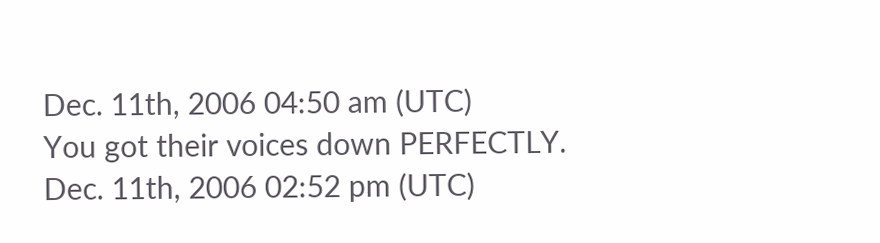Dec. 11th, 2006 04:50 am (UTC)
You got their voices down PERFECTLY.
Dec. 11th, 2006 02:52 pm (UTC)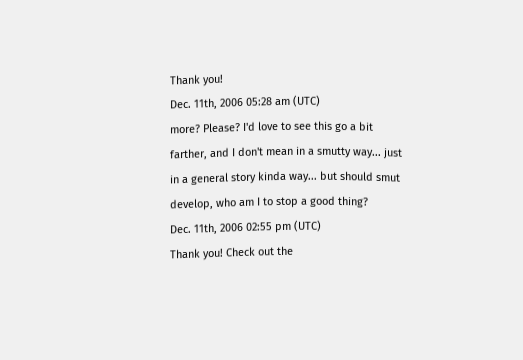Thank you!
Dec. 11th, 2006 05:28 am (UTC)
more? Please? I'd love to see this go a bit farther, and I don't mean in a smutty way... just in a general story kinda way... but should smut develop, who am I to stop a good thing?
Dec. 11th, 2006 02:55 pm (UTC)
Thank you! Check out the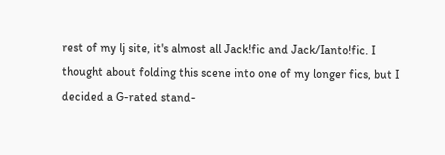rest of my lj site, it's almost all Jack!fic and Jack/Ianto!fic. I thought about folding this scene into one of my longer fics, but I decided a G-rated stand-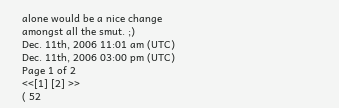alone would be a nice change amongst all the smut. ;)
Dec. 11th, 2006 11:01 am (UTC)
Dec. 11th, 2006 03:00 pm (UTC)
Page 1 of 2
<<[1] [2] >>
( 52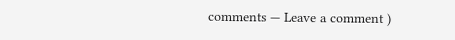comments — Leave a comment )